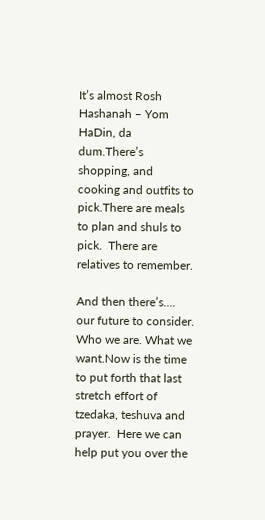It’s almost Rosh Hashanah – Yom HaDin, da dum.There’s shopping, and cooking and outfits to pick.There are meals to plan and shuls to pick.  There are relatives to remember.

And then there’s…. our future to consider.  Who we are. What we want.Now is the time to put forth that last stretch effort of tzedaka, teshuva and prayer.  Here we can help put you over the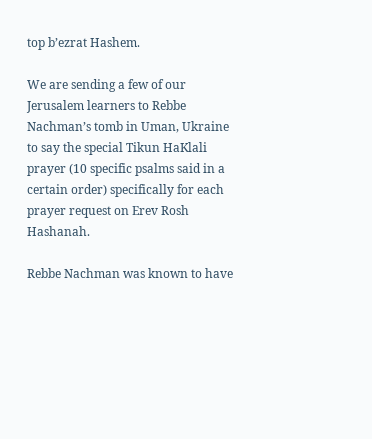top b’ezrat Hashem.

We are sending a few of our Jerusalem learners to Rebbe Nachman’s tomb in Uman, Ukraine to say the special Tikun HaKlali prayer (10 specific psalms said in a certain order) specifically for each prayer request on Erev Rosh Hashanah.

Rebbe Nachman was known to have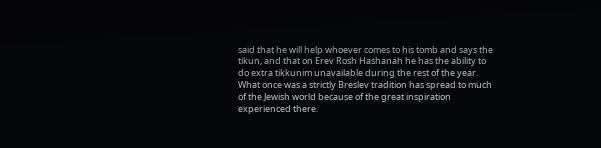said that he will help whoever comes to his tomb and says the tikun, and that on Erev Rosh Hashanah he has the ability to do extra tikkunim unavailable during the rest of the year. What once was a strictly Breslev tradition has spread to much of the Jewish world because of the great inspiration experienced there.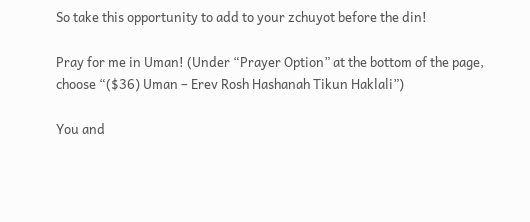So take this opportunity to add to your zchuyot before the din!

Pray for me in Uman! (Under “Prayer Option” at the bottom of the page, choose “($36) Uman – Erev Rosh Hashanah Tikun Haklali”)

You and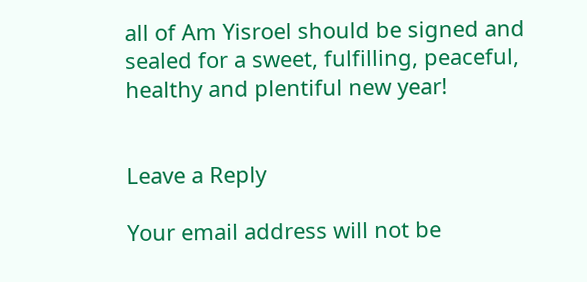all of Am Yisroel should be signed and sealed for a sweet, fulfilling, peaceful, healthy and plentiful new year!


Leave a Reply

Your email address will not be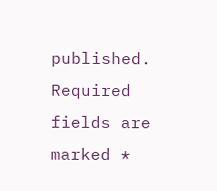published. Required fields are marked *